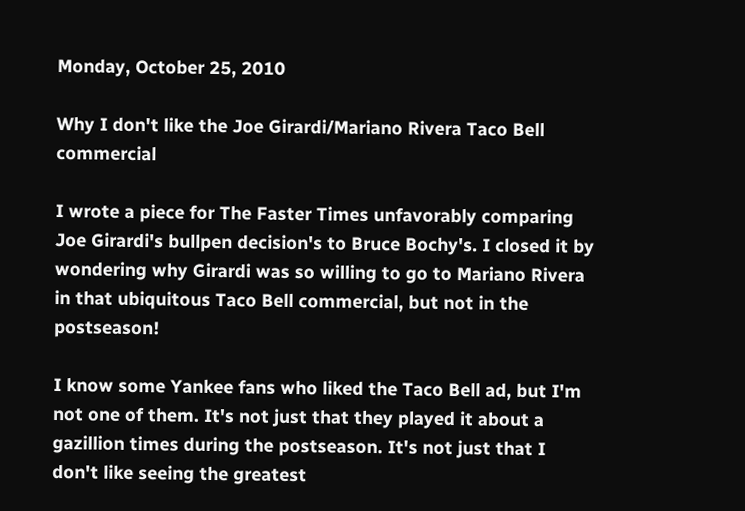Monday, October 25, 2010

Why I don't like the Joe Girardi/Mariano Rivera Taco Bell commercial

I wrote a piece for The Faster Times unfavorably comparing Joe Girardi's bullpen decision's to Bruce Bochy's. I closed it by wondering why Girardi was so willing to go to Mariano Rivera in that ubiquitous Taco Bell commercial, but not in the postseason!

I know some Yankee fans who liked the Taco Bell ad, but I'm not one of them. It's not just that they played it about a gazillion times during the postseason. It's not just that I don't like seeing the greatest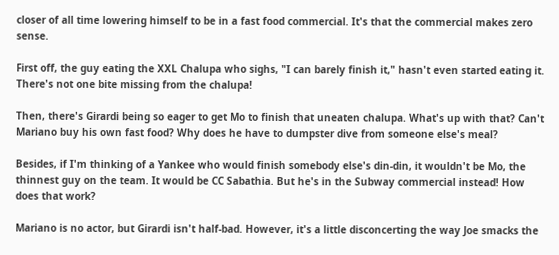closer of all time lowering himself to be in a fast food commercial. It's that the commercial makes zero sense.

First off, the guy eating the XXL Chalupa who sighs, "I can barely finish it," hasn't even started eating it. There's not one bite missing from the chalupa!

Then, there's Girardi being so eager to get Mo to finish that uneaten chalupa. What's up with that? Can't Mariano buy his own fast food? Why does he have to dumpster dive from someone else's meal?

Besides, if I'm thinking of a Yankee who would finish somebody else's din-din, it wouldn't be Mo, the thinnest guy on the team. It would be CC Sabathia. But he's in the Subway commercial instead! How does that work?

Mariano is no actor, but Girardi isn't half-bad. However, it's a little disconcerting the way Joe smacks the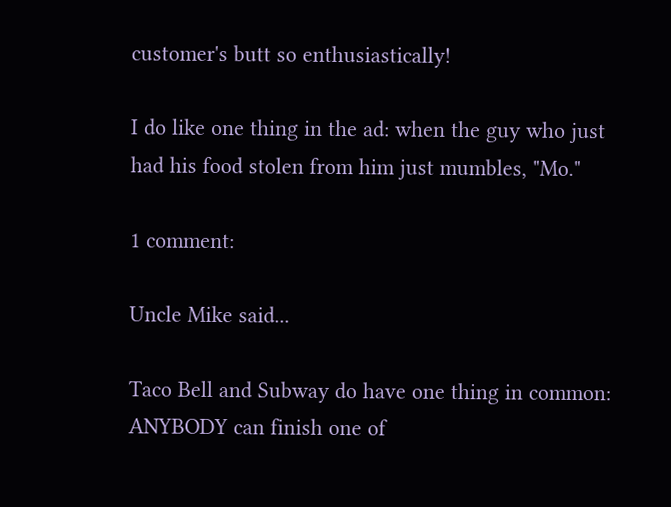customer's butt so enthusiastically!

I do like one thing in the ad: when the guy who just had his food stolen from him just mumbles, "Mo."

1 comment:

Uncle Mike said...

Taco Bell and Subway do have one thing in common: ANYBODY can finish one of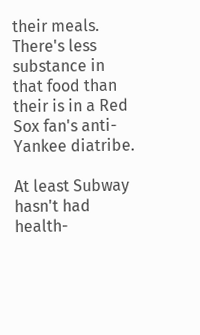their meals. There's less substance in that food than their is in a Red Sox fan's anti-Yankee diatribe.

At least Subway hasn't had health-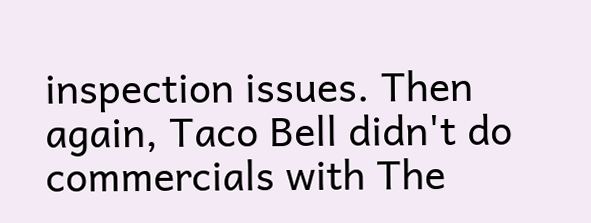inspection issues. Then again, Taco Bell didn't do commercials with The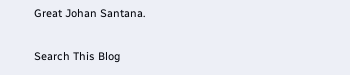Great Johan Santana.

Search This Blog